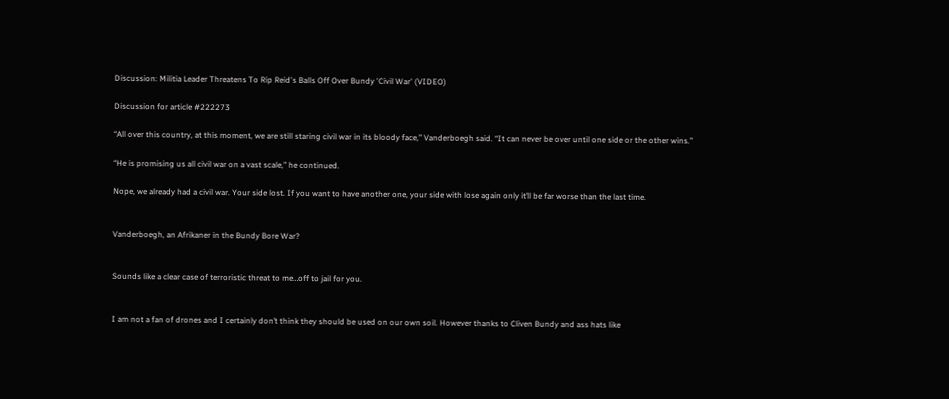Discussion: Militia Leader Threatens To Rip Reid's Balls Off Over Bundy 'Civil War' (VIDEO)

Discussion for article #222273

“All over this country, at this moment, we are still staring civil war in its bloody face,” Vanderboegh said. “It can never be over until one side or the other wins.”

“He is promising us all civil war on a vast scale,” he continued.

Nope, we already had a civil war. Your side lost. If you want to have another one, your side with lose again only it’ll be far worse than the last time.


Vanderboegh, an Afrikaner in the Bundy Bore War?


Sounds like a clear case of terroristic threat to me…off to jail for you.


I am not a fan of drones and I certainly don’t think they should be used on our own soil. However thanks to Cliven Bundy and ass hats like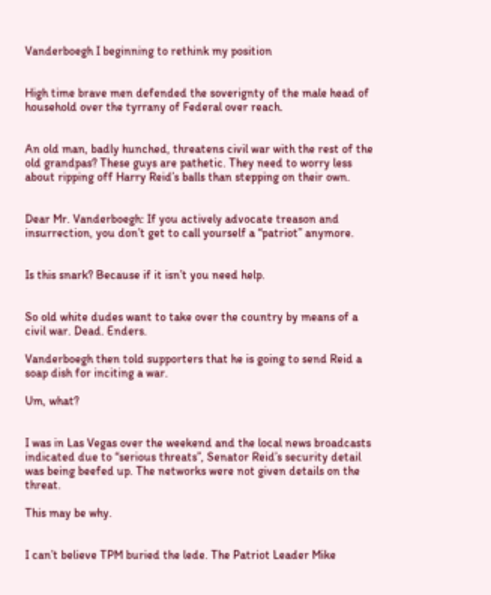Vanderboegh I beginning to rethink my position


High time brave men defended the soverignty of the male head of household over the tyrrany of Federal over reach.


An old man, badly hunched, threatens civil war with the rest of the old grandpas? These guys are pathetic. They need to worry less about ripping off Harry Reid’s balls than stepping on their own.


Dear Mr. Vanderboegh: If you actively advocate treason and insurrection, you don’t get to call yourself a “patriot” anymore.


Is this snark? Because if it isn’t you need help.


So old white dudes want to take over the country by means of a civil war. Dead. Enders.

Vanderboegh then told supporters that he is going to send Reid a soap dish for inciting a war.

Um, what?


I was in Las Vegas over the weekend and the local news broadcasts indicated due to “serious threats”, Senator Reid’s security detail was being beefed up. The networks were not given details on the threat.

This may be why.


I can’t believe TPM buried the lede. The Patriot Leader Mike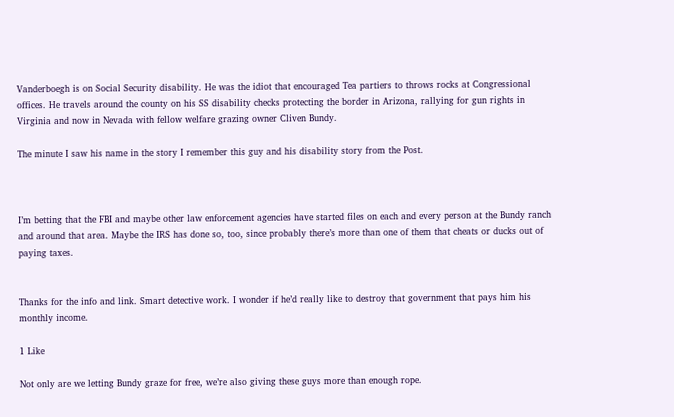Vanderboegh is on Social Security disability. He was the idiot that encouraged Tea partiers to throws rocks at Congressional offices. He travels around the county on his SS disability checks protecting the border in Arizona, rallying for gun rights in Virginia and now in Nevada with fellow welfare grazing owner Cliven Bundy.

The minute I saw his name in the story I remember this guy and his disability story from the Post.



I’m betting that the FBI and maybe other law enforcement agencies have started files on each and every person at the Bundy ranch and around that area. Maybe the IRS has done so, too, since probably there’s more than one of them that cheats or ducks out of paying taxes.


Thanks for the info and link. Smart detective work. I wonder if he’d really like to destroy that government that pays him his monthly income.

1 Like

Not only are we letting Bundy graze for free, we’re also giving these guys more than enough rope.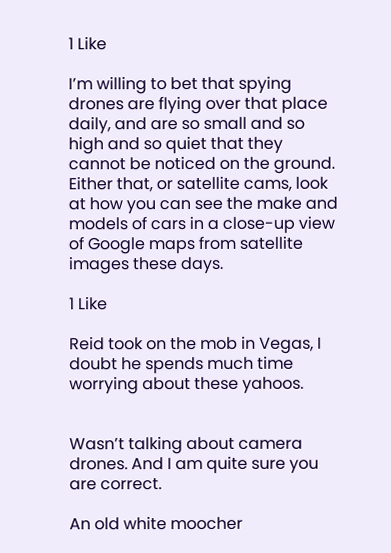1 Like

I’m willing to bet that spying drones are flying over that place daily, and are so small and so high and so quiet that they cannot be noticed on the ground. Either that, or satellite cams, look at how you can see the make and models of cars in a close-up view of Google maps from satellite images these days.

1 Like

Reid took on the mob in Vegas, I doubt he spends much time worrying about these yahoos.


Wasn’t talking about camera drones. And I am quite sure you are correct.

An old white moocher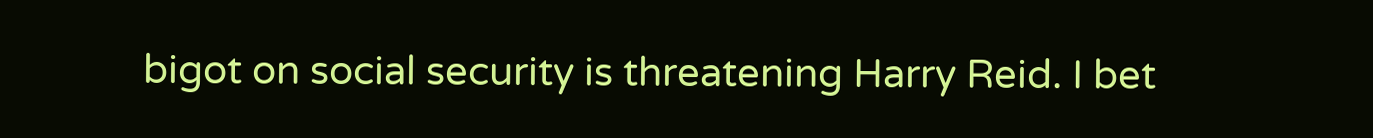bigot on social security is threatening Harry Reid. I bet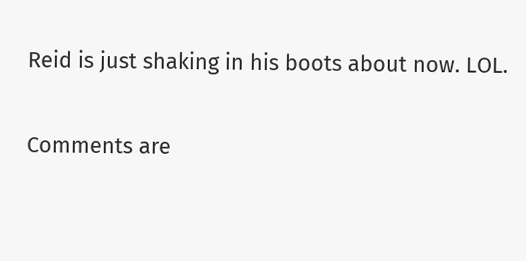Reid is just shaking in his boots about now. LOL.

Comments are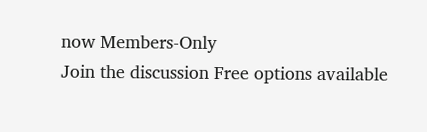now Members-Only
Join the discussion Free options available